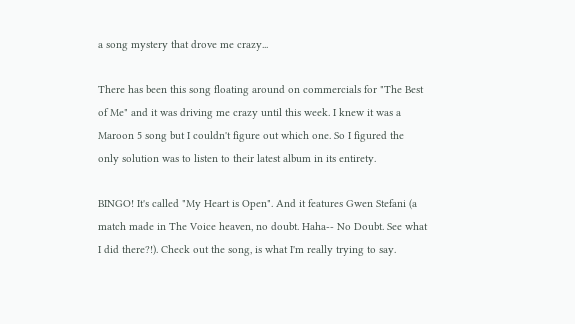a song mystery that drove me crazy...

There has been this song floating around on commercials for "The Best of Me" and it was driving me crazy until this week. I knew it was a Maroon 5 song but I couldn't figure out which one. So I figured the only solution was to listen to their latest album in its entirety.

BINGO! It's called "My Heart is Open". And it features Gwen Stefani (a match made in The Voice heaven, no doubt. Haha-- No Doubt. See what I did there?!). Check out the song, is what I'm really trying to say.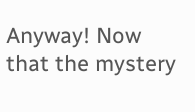Anyway! Now that the mystery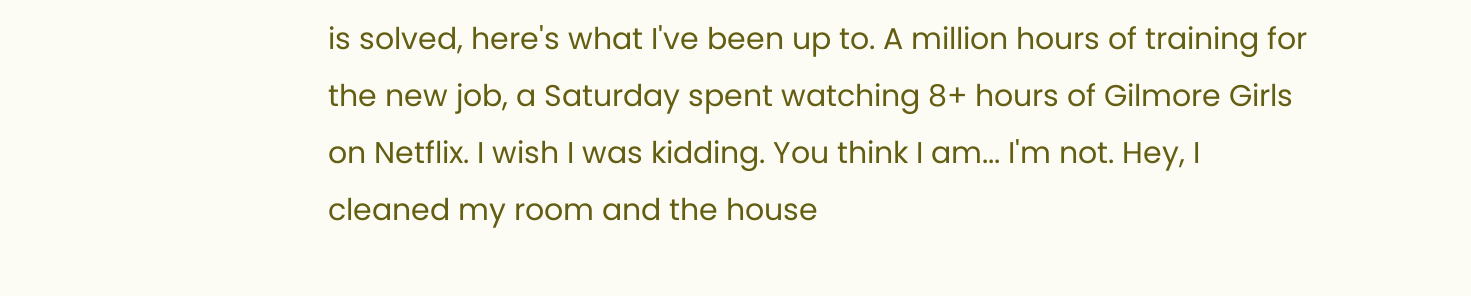is solved, here's what I've been up to. A million hours of training for the new job, a Saturday spent watching 8+ hours of Gilmore Girls on Netflix. I wish I was kidding. You think I am... I'm not. Hey, I cleaned my room and the house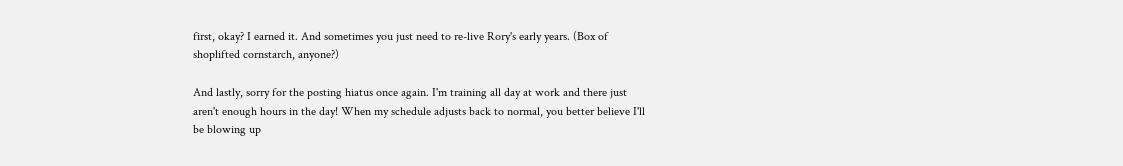first, okay? I earned it. And sometimes you just need to re-live Rory's early years. (Box of shoplifted cornstarch, anyone?)

And lastly, sorry for the posting hiatus once again. I'm training all day at work and there just aren't enough hours in the day! When my schedule adjusts back to normal, you better believe I'll be blowing up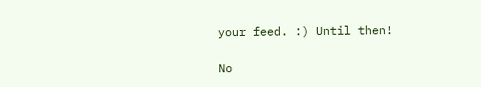your feed. :) Until then!

No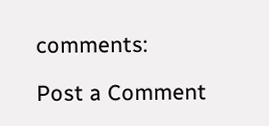comments:

Post a Comment